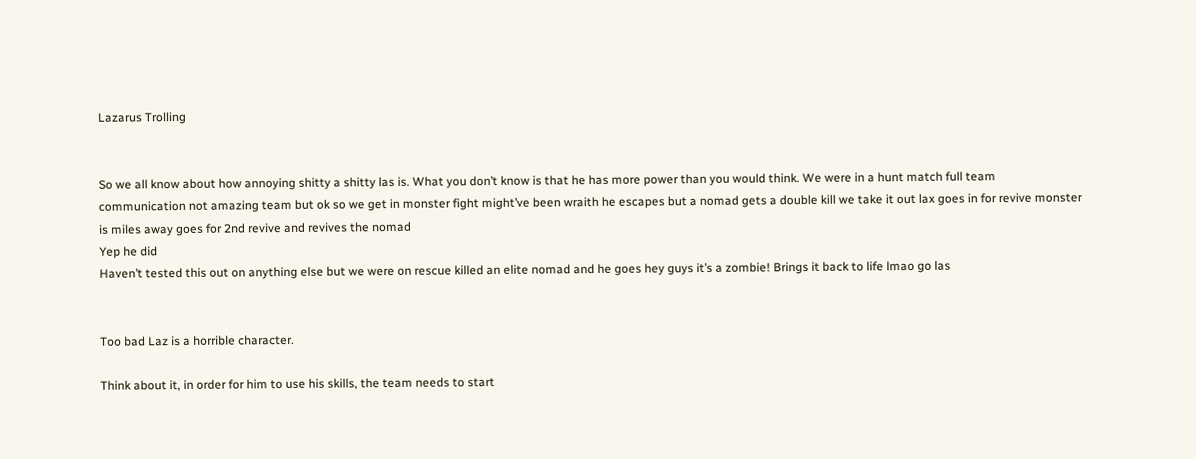Lazarus Trolling


So we all know about how annoying shitty a shitty las is. What you don’t know is that he has more power than you would think. We were in a hunt match full team communication not amazing team but ok so we get in monster fight might’ve been wraith he escapes but a nomad gets a double kill we take it out lax goes in for revive monster is miles away goes for 2nd revive and revives the nomad
Yep he did
Haven’t tested this out on anything else but we were on rescue killed an elite nomad and he goes hey guys it’s a zombie! Brings it back to life lmao go las


Too bad Laz is a horrible character.

Think about it, in order for him to use his skills, the team needs to start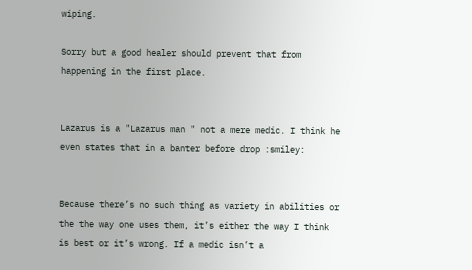wiping.

Sorry but a good healer should prevent that from happening in the first place.


Lazarus is a "Lazarus man " not a mere medic. I think he even states that in a banter before drop :smiley:


Because there’s no such thing as variety in abilities or the the way one uses them, it’s either the way I think is best or it’s wrong. If a medic isn’t a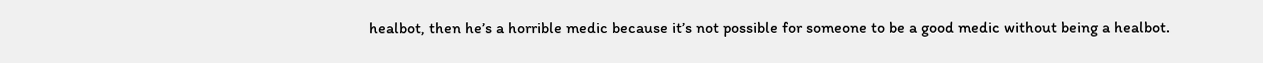healbot, then he’s a horrible medic because it’s not possible for someone to be a good medic without being a healbot.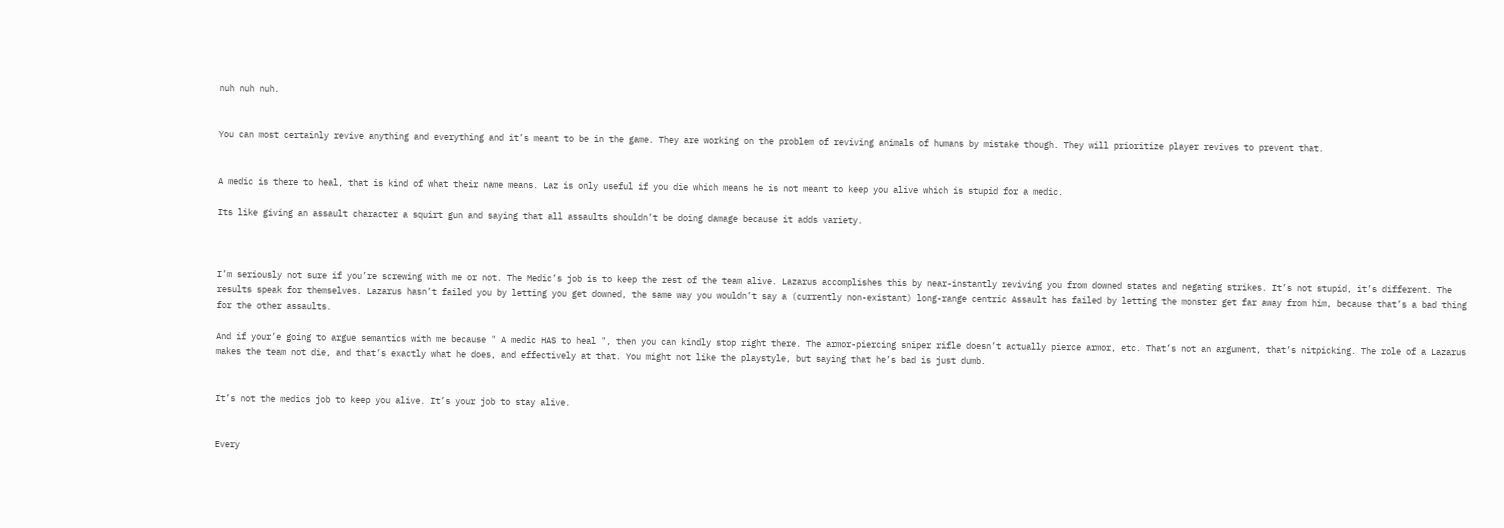nuh nuh nuh.


You can most certainly revive anything and everything and it’s meant to be in the game. They are working on the problem of reviving animals of humans by mistake though. They will prioritize player revives to prevent that.


A medic is there to heal, that is kind of what their name means. Laz is only useful if you die which means he is not meant to keep you alive which is stupid for a medic.

Its like giving an assault character a squirt gun and saying that all assaults shouldn’t be doing damage because it adds variety.



I’m seriously not sure if you’re screwing with me or not. The Medic’s job is to keep the rest of the team alive. Lazarus accomplishes this by near-instantly reviving you from downed states and negating strikes. It’s not stupid, it’s different. The results speak for themselves. Lazarus hasn’t failed you by letting you get downed, the same way you wouldn’t say a (currently non-existant) long-range centric Assault has failed by letting the monster get far away from him, because that’s a bad thing for the other assaults.

And if your’e going to argue semantics with me because " A medic HAS to heal ", then you can kindly stop right there. The armor-piercing sniper rifle doesn’t actually pierce armor, etc. That’s not an argument, that’s nitpicking. The role of a Lazarus makes the team not die, and that’s exactly what he does, and effectively at that. You might not like the playstyle, but saying that he’s bad is just dumb.


It’s not the medics job to keep you alive. It’s your job to stay alive.


Every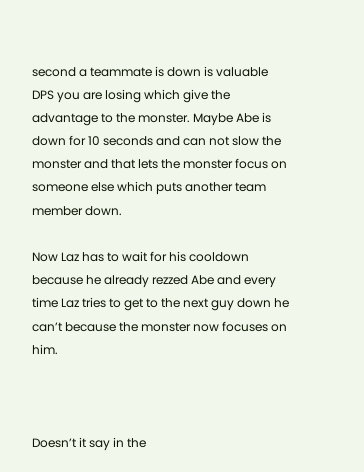second a teammate is down is valuable DPS you are losing which give the advantage to the monster. Maybe Abe is down for 10 seconds and can not slow the monster and that lets the monster focus on someone else which puts another team member down.

Now Laz has to wait for his cooldown because he already rezzed Abe and every time Laz tries to get to the next guy down he can’t because the monster now focuses on him.



Doesn’t it say in the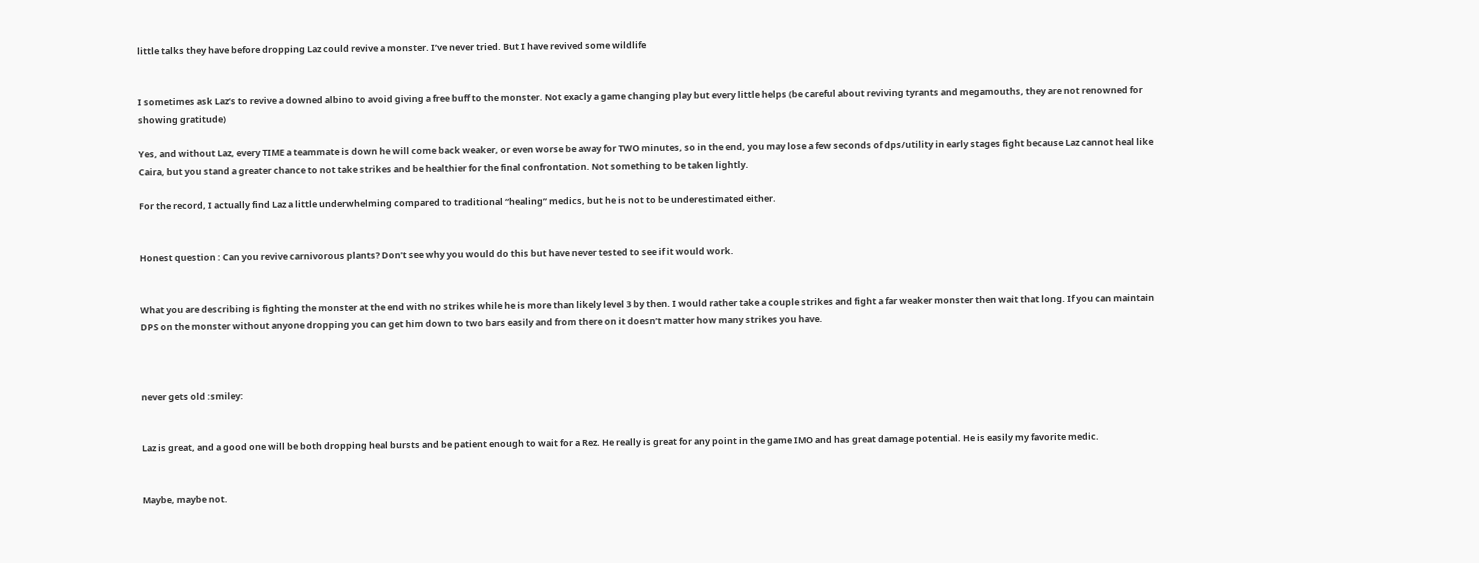little talks they have before dropping Laz could revive a monster. I’ve never tried. But I have revived some wildlife


I sometimes ask Laz’s to revive a downed albino to avoid giving a free buff to the monster. Not exacly a game changing play but every little helps (be careful about reviving tyrants and megamouths, they are not renowned for showing gratitude)

Yes, and without Laz, every TIME a teammate is down he will come back weaker, or even worse be away for TWO minutes, so in the end, you may lose a few seconds of dps/utility in early stages fight because Laz cannot heal like Caira, but you stand a greater chance to not take strikes and be healthier for the final confrontation. Not something to be taken lightly.

For the record, I actually find Laz a little underwhelming compared to traditional “healing” medics, but he is not to be underestimated either.


Honest question : Can you revive carnivorous plants? Don’t see why you would do this but have never tested to see if it would work.


What you are describing is fighting the monster at the end with no strikes while he is more than likely level 3 by then. I would rather take a couple strikes and fight a far weaker monster then wait that long. If you can maintain DPS on the monster without anyone dropping you can get him down to two bars easily and from there on it doesn’t matter how many strikes you have.



never gets old :smiley:


Laz is great, and a good one will be both dropping heal bursts and be patient enough to wait for a Rez. He really is great for any point in the game IMO and has great damage potential. He is easily my favorite medic.


Maybe, maybe not.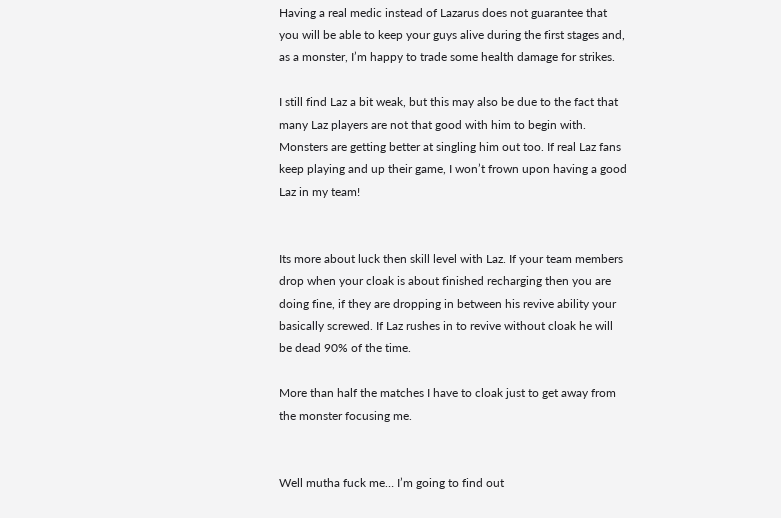Having a real medic instead of Lazarus does not guarantee that you will be able to keep your guys alive during the first stages and, as a monster, I’m happy to trade some health damage for strikes.

I still find Laz a bit weak, but this may also be due to the fact that many Laz players are not that good with him to begin with. Monsters are getting better at singling him out too. If real Laz fans keep playing and up their game, I won’t frown upon having a good Laz in my team!


Its more about luck then skill level with Laz. If your team members drop when your cloak is about finished recharging then you are doing fine, if they are dropping in between his revive ability your basically screwed. If Laz rushes in to revive without cloak he will be dead 90% of the time.

More than half the matches I have to cloak just to get away from the monster focusing me.


Well mutha fuck me… I’m going to find out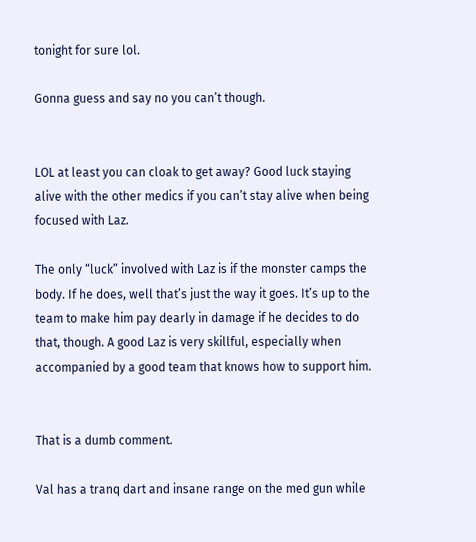tonight for sure lol.

Gonna guess and say no you can’t though.


LOL at least you can cloak to get away? Good luck staying alive with the other medics if you can’t stay alive when being focused with Laz.

The only “luck” involved with Laz is if the monster camps the body. If he does, well that’s just the way it goes. It’s up to the team to make him pay dearly in damage if he decides to do that, though. A good Laz is very skillful, especially when accompanied by a good team that knows how to support him.


That is a dumb comment.

Val has a tranq dart and insane range on the med gun while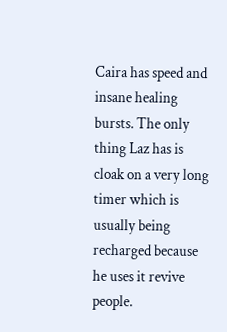Caira has speed and insane healing bursts. The only thing Laz has is cloak on a very long timer which is usually being recharged because he uses it revive people.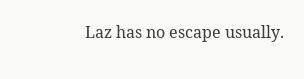Laz has no escape usually.